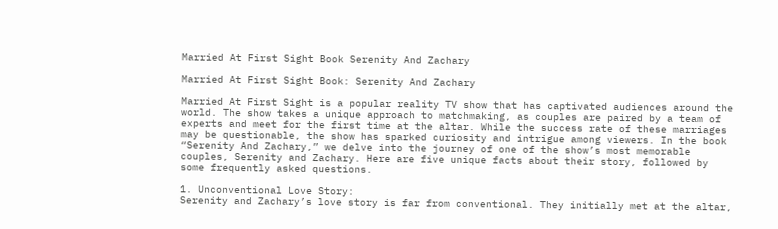Married At First Sight Book Serenity And Zachary

Married At First Sight Book: Serenity And Zachary

Married At First Sight is a popular reality TV show that has captivated audiences around the world. The show takes a unique approach to matchmaking, as couples are paired by a team of experts and meet for the first time at the altar. While the success rate of these marriages may be questionable, the show has sparked curiosity and intrigue among viewers. In the book “Serenity And Zachary,” we delve into the journey of one of the show’s most memorable couples, Serenity and Zachary. Here are five unique facts about their story, followed by some frequently asked questions.

1. Unconventional Love Story:
Serenity and Zachary’s love story is far from conventional. They initially met at the altar,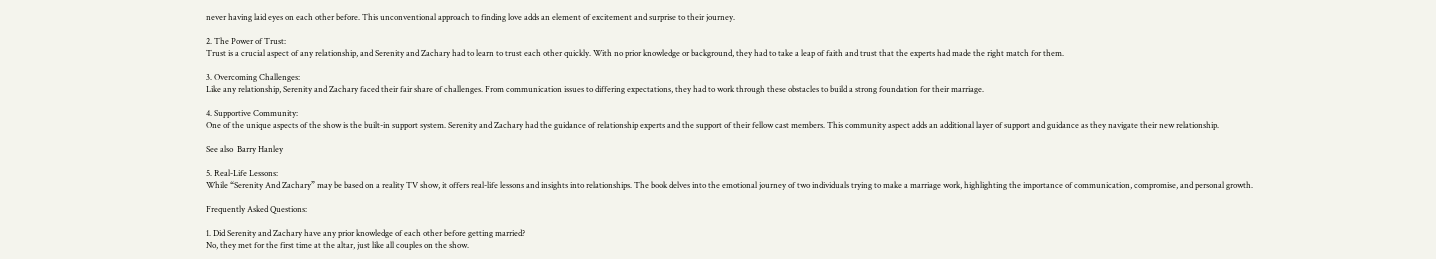never having laid eyes on each other before. This unconventional approach to finding love adds an element of excitement and surprise to their journey.

2. The Power of Trust:
Trust is a crucial aspect of any relationship, and Serenity and Zachary had to learn to trust each other quickly. With no prior knowledge or background, they had to take a leap of faith and trust that the experts had made the right match for them.

3. Overcoming Challenges:
Like any relationship, Serenity and Zachary faced their fair share of challenges. From communication issues to differing expectations, they had to work through these obstacles to build a strong foundation for their marriage.

4. Supportive Community:
One of the unique aspects of the show is the built-in support system. Serenity and Zachary had the guidance of relationship experts and the support of their fellow cast members. This community aspect adds an additional layer of support and guidance as they navigate their new relationship.

See also  Barry Hanley

5. Real-Life Lessons:
While “Serenity And Zachary” may be based on a reality TV show, it offers real-life lessons and insights into relationships. The book delves into the emotional journey of two individuals trying to make a marriage work, highlighting the importance of communication, compromise, and personal growth.

Frequently Asked Questions:

1. Did Serenity and Zachary have any prior knowledge of each other before getting married?
No, they met for the first time at the altar, just like all couples on the show.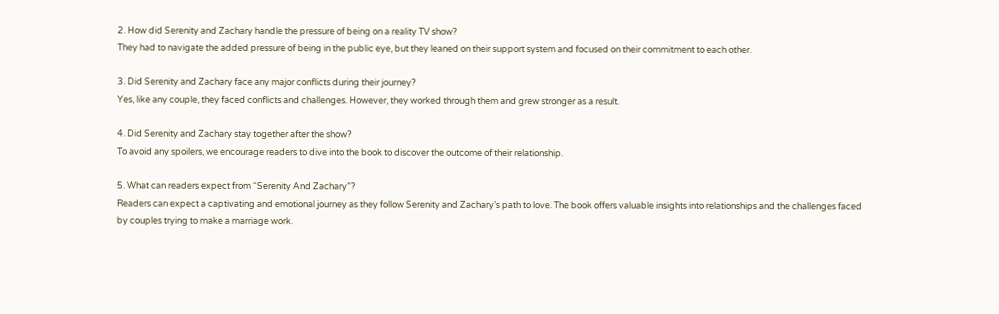2. How did Serenity and Zachary handle the pressure of being on a reality TV show?
They had to navigate the added pressure of being in the public eye, but they leaned on their support system and focused on their commitment to each other.

3. Did Serenity and Zachary face any major conflicts during their journey?
Yes, like any couple, they faced conflicts and challenges. However, they worked through them and grew stronger as a result.

4. Did Serenity and Zachary stay together after the show?
To avoid any spoilers, we encourage readers to dive into the book to discover the outcome of their relationship.

5. What can readers expect from “Serenity And Zachary”?
Readers can expect a captivating and emotional journey as they follow Serenity and Zachary’s path to love. The book offers valuable insights into relationships and the challenges faced by couples trying to make a marriage work.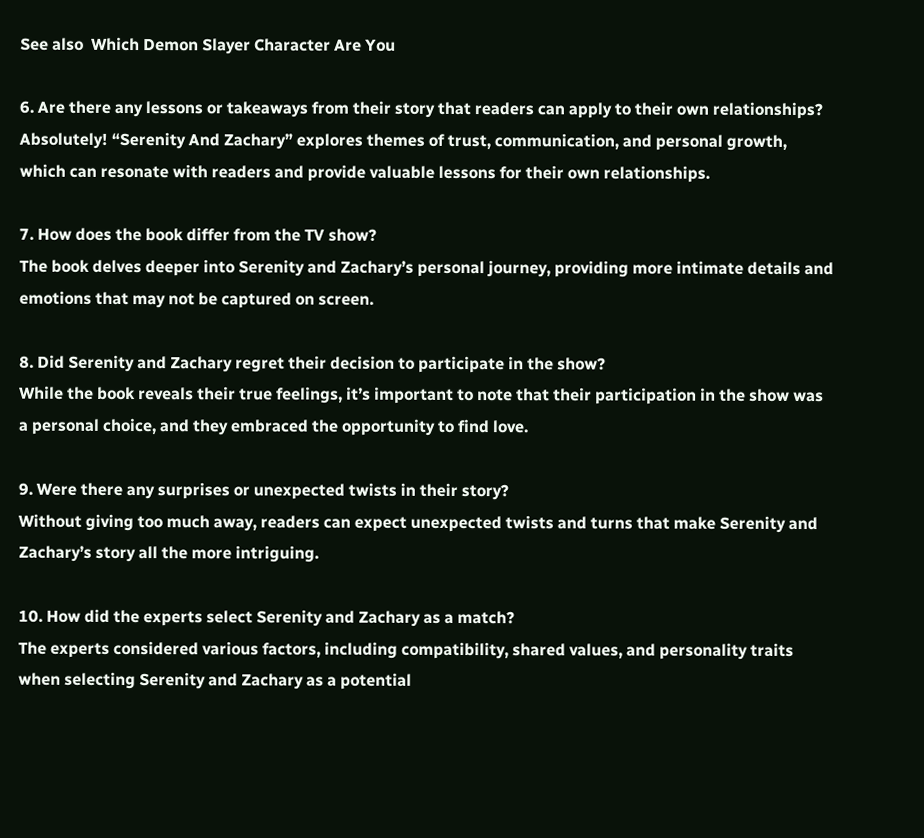See also  Which Demon Slayer Character Are You

6. Are there any lessons or takeaways from their story that readers can apply to their own relationships?
Absolutely! “Serenity And Zachary” explores themes of trust, communication, and personal growth, which can resonate with readers and provide valuable lessons for their own relationships.

7. How does the book differ from the TV show?
The book delves deeper into Serenity and Zachary’s personal journey, providing more intimate details and emotions that may not be captured on screen.

8. Did Serenity and Zachary regret their decision to participate in the show?
While the book reveals their true feelings, it’s important to note that their participation in the show was a personal choice, and they embraced the opportunity to find love.

9. Were there any surprises or unexpected twists in their story?
Without giving too much away, readers can expect unexpected twists and turns that make Serenity and Zachary’s story all the more intriguing.

10. How did the experts select Serenity and Zachary as a match?
The experts considered various factors, including compatibility, shared values, and personality traits when selecting Serenity and Zachary as a potential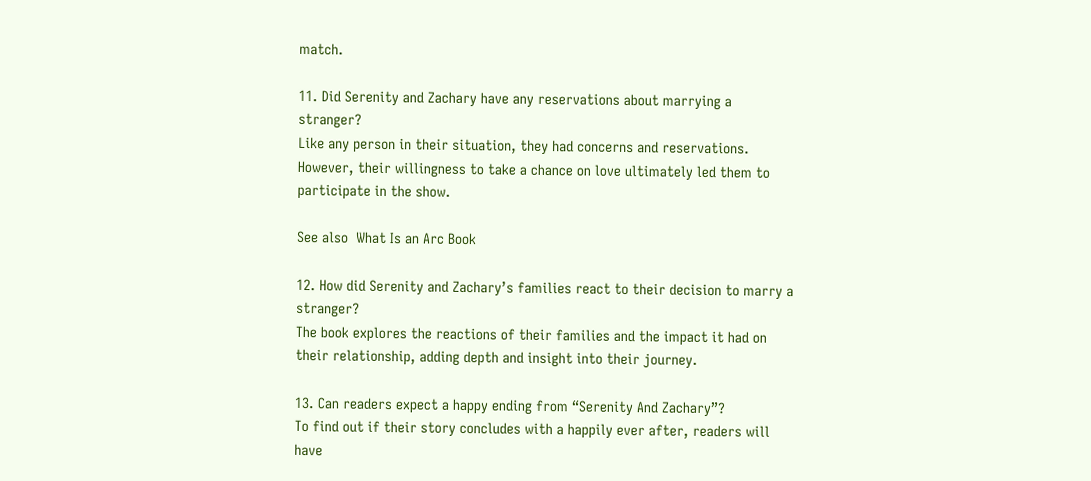match.

11. Did Serenity and Zachary have any reservations about marrying a stranger?
Like any person in their situation, they had concerns and reservations. However, their willingness to take a chance on love ultimately led them to participate in the show.

See also  What Is an Arc Book

12. How did Serenity and Zachary’s families react to their decision to marry a stranger?
The book explores the reactions of their families and the impact it had on their relationship, adding depth and insight into their journey.

13. Can readers expect a happy ending from “Serenity And Zachary”?
To find out if their story concludes with a happily ever after, readers will have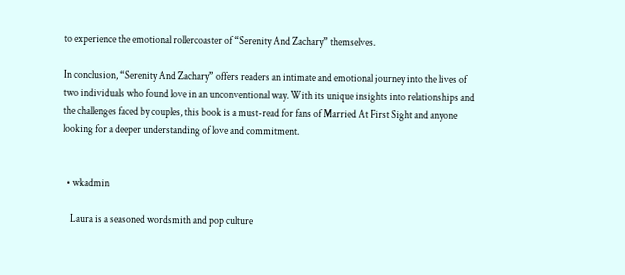to experience the emotional rollercoaster of “Serenity And Zachary” themselves.

In conclusion, “Serenity And Zachary” offers readers an intimate and emotional journey into the lives of two individuals who found love in an unconventional way. With its unique insights into relationships and the challenges faced by couples, this book is a must-read for fans of Married At First Sight and anyone looking for a deeper understanding of love and commitment.


  • wkadmin

    Laura is a seasoned wordsmith and pop culture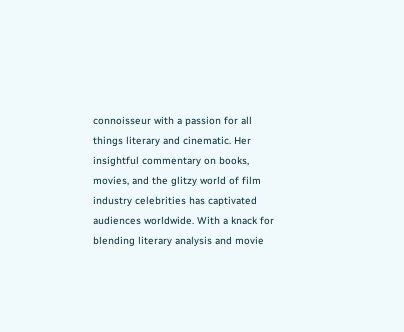connoisseur with a passion for all things literary and cinematic. Her insightful commentary on books, movies, and the glitzy world of film industry celebrities has captivated audiences worldwide. With a knack for blending literary analysis and movie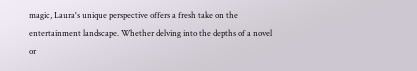magic, Laura's unique perspective offers a fresh take on the entertainment landscape. Whether delving into the depths of a novel or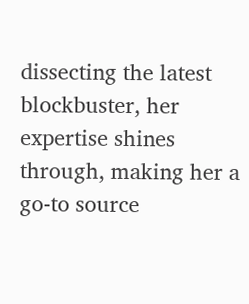dissecting the latest blockbuster, her expertise shines through, making her a go-to source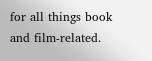for all things book and film-related.